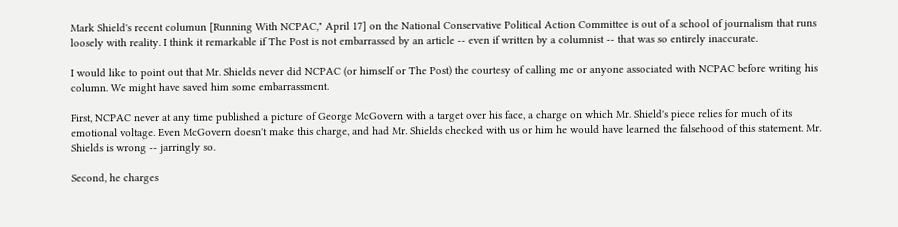Mark Shield's recent columun [Running With NCPAC," April 17] on the National Conservative Political Action Committee is out of a school of journalism that runs loosely with reality. I think it remarkable if The Post is not embarrassed by an article -- even if written by a columnist -- that was so entirely inaccurate.

I would like to point out that Mr. Shields never did NCPAC (or himself or The Post) the courtesy of calling me or anyone associated with NCPAC before writing his column. We might have saved him some embarrassment.

First, NCPAC never at any time published a picture of George McGovern with a target over his face, a charge on which Mr. Shield's piece relies for much of its emotional voltage. Even McGovern doesn't make this charge, and had Mr. Shields checked with us or him he would have learned the falsehood of this statement. Mr. Shields is wrong -- jarringly so.

Second, he charges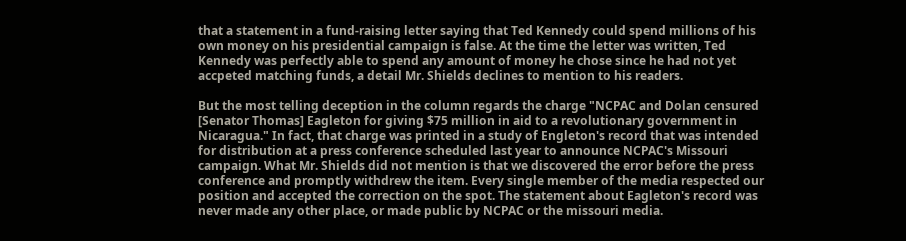that a statement in a fund-raising letter saying that Ted Kennedy could spend millions of his own money on his presidential campaign is false. At the time the letter was written, Ted Kennedy was perfectly able to spend any amount of money he chose since he had not yet accpeted matching funds, a detail Mr. Shields declines to mention to his readers.

But the most telling deception in the column regards the charge "NCPAC and Dolan censured [Senator Thomas] Eagleton for giving $75 million in aid to a revolutionary government in Nicaragua." In fact, that charge was printed in a study of Engleton's record that was intended for distribution at a press conference scheduled last year to announce NCPAC's Missouri campaign. What Mr. Shields did not mention is that we discovered the error before the press conference and promptly withdrew the item. Every single member of the media respected our position and accepted the correction on the spot. The statement about Eagleton's record was never made any other place, or made public by NCPAC or the missouri media.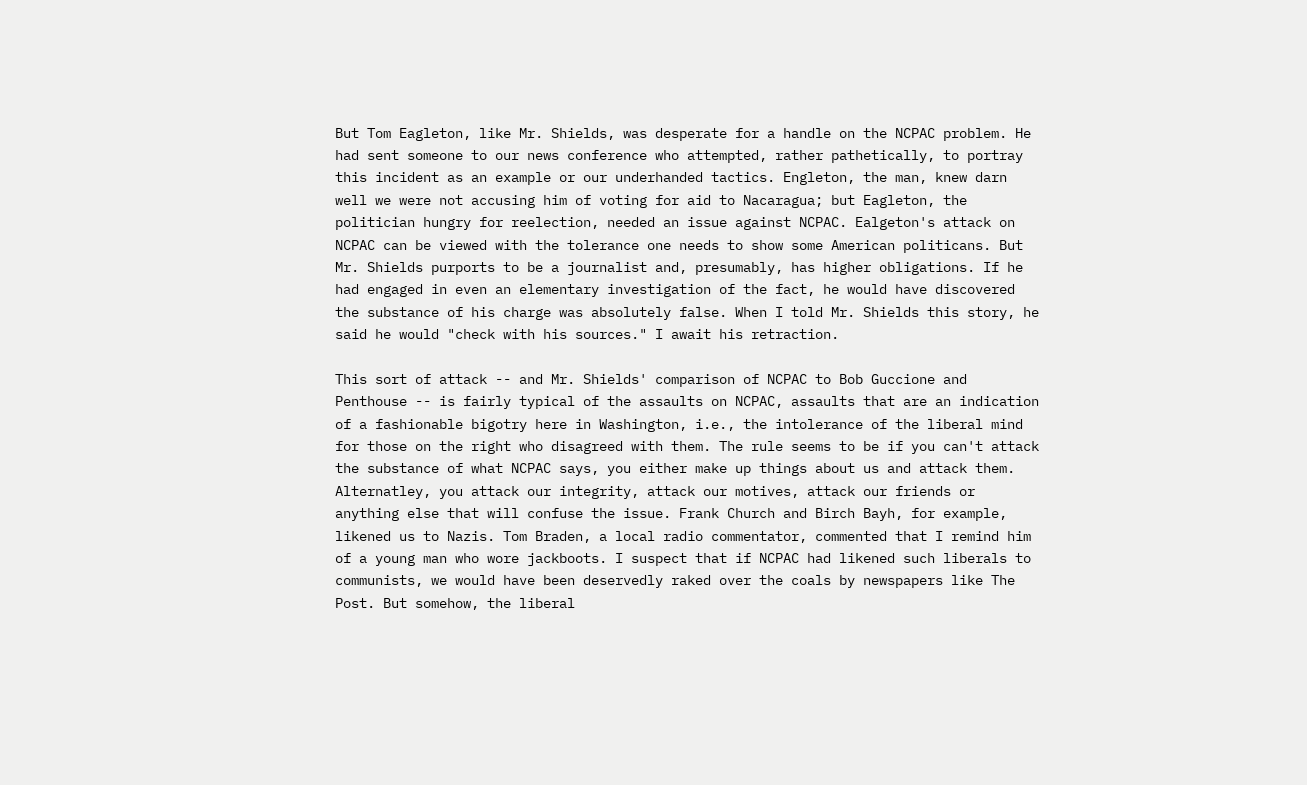But Tom Eagleton, like Mr. Shields, was desperate for a handle on the NCPAC problem. He had sent someone to our news conference who attempted, rather pathetically, to portray this incident as an example or our underhanded tactics. Engleton, the man, knew darn well we were not accusing him of voting for aid to Nacaragua; but Eagleton, the politician hungry for reelection, needed an issue against NCPAC. Ealgeton's attack on NCPAC can be viewed with the tolerance one needs to show some American politicans. But Mr. Shields purports to be a journalist and, presumably, has higher obligations. If he had engaged in even an elementary investigation of the fact, he would have discovered the substance of his charge was absolutely false. When I told Mr. Shields this story, he said he would "check with his sources." I await his retraction.

This sort of attack -- and Mr. Shields' comparison of NCPAC to Bob Guccione and Penthouse -- is fairly typical of the assaults on NCPAC, assaults that are an indication of a fashionable bigotry here in Washington, i.e., the intolerance of the liberal mind for those on the right who disagreed with them. The rule seems to be if you can't attack the substance of what NCPAC says, you either make up things about us and attack them. Alternatley, you attack our integrity, attack our motives, attack our friends or anything else that will confuse the issue. Frank Church and Birch Bayh, for example, likened us to Nazis. Tom Braden, a local radio commentator, commented that I remind him of a young man who wore jackboots. I suspect that if NCPAC had likened such liberals to communists, we would have been deservedly raked over the coals by newspapers like The Post. But somehow, the liberal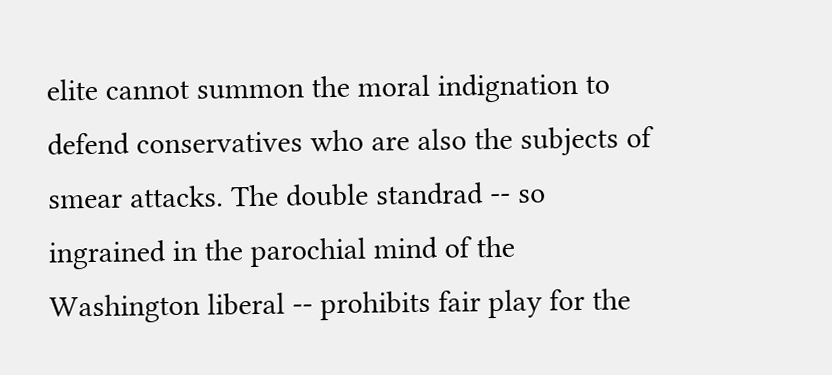elite cannot summon the moral indignation to defend conservatives who are also the subjects of smear attacks. The double standrad -- so ingrained in the parochial mind of the Washington liberal -- prohibits fair play for the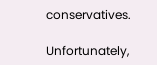conservatives.

Unfortunately,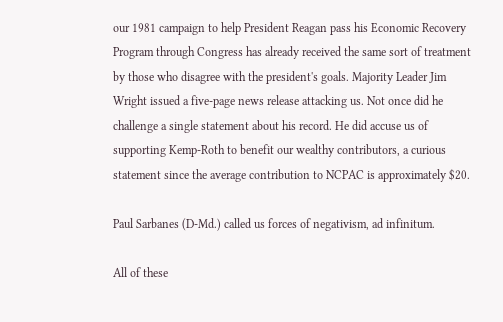our 1981 campaign to help President Reagan pass his Economic Recovery Program through Congress has already received the same sort of treatment by those who disagree with the president's goals. Majority Leader Jim Wright issued a five-page news release attacking us. Not once did he challenge a single statement about his record. He did accuse us of supporting Kemp-Roth to benefit our wealthy contributors, a curious statement since the average contribution to NCPAC is approximately $20.

Paul Sarbanes (D-Md.) called us forces of negativism, ad infinitum.

All of these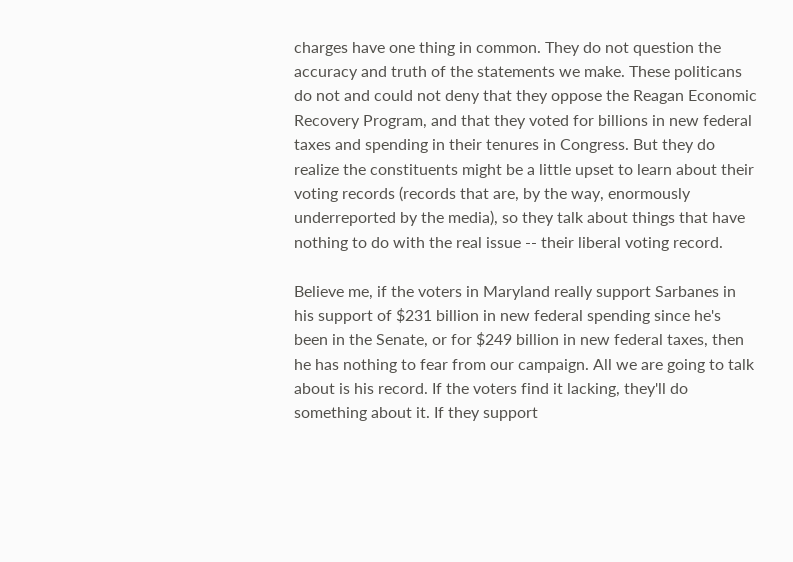charges have one thing in common. They do not question the accuracy and truth of the statements we make. These politicans do not and could not deny that they oppose the Reagan Economic Recovery Program, and that they voted for billions in new federal taxes and spending in their tenures in Congress. But they do realize the constituents might be a little upset to learn about their voting records (records that are, by the way, enormously underreported by the media), so they talk about things that have nothing to do with the real issue -- their liberal voting record.

Believe me, if the voters in Maryland really support Sarbanes in his support of $231 billion in new federal spending since he's been in the Senate, or for $249 billion in new federal taxes, then he has nothing to fear from our campaign. All we are going to talk about is his record. If the voters find it lacking, they'll do something about it. If they support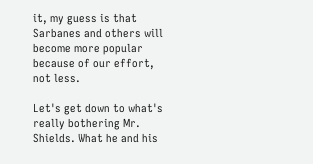it, my guess is that Sarbanes and others will become more popular because of our effort, not less.

Let's get down to what's really bothering Mr. Shields. What he and his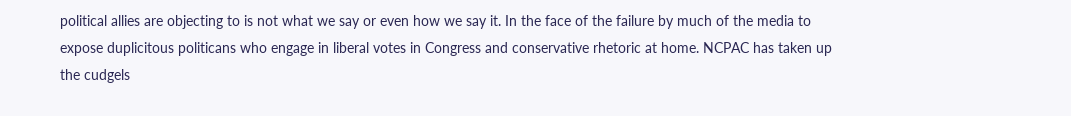political allies are objecting to is not what we say or even how we say it. In the face of the failure by much of the media to expose duplicitous politicans who engage in liberal votes in Congress and conservative rhetoric at home. NCPAC has taken up the cudgels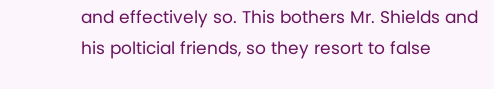and effectively so. This bothers Mr. Shields and his polticial friends, so they resort to false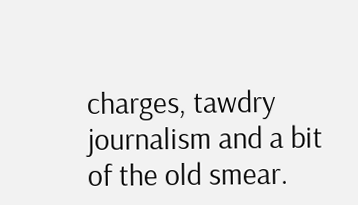charges, tawdry journalism and a bit of the old smear.